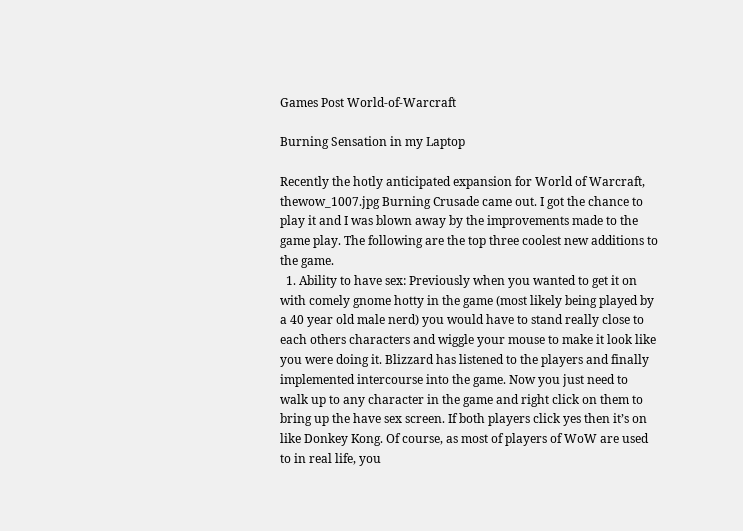Games Post World-of-Warcraft

Burning Sensation in my Laptop

Recently the hotly anticipated expansion for World of Warcraft, thewow_1007.jpg Burning Crusade came out. I got the chance to play it and I was blown away by the improvements made to the game play. The following are the top three coolest new additions to the game.
  1. Ability to have sex: Previously when you wanted to get it on with comely gnome hotty in the game (most likely being played by a 40 year old male nerd) you would have to stand really close to each others characters and wiggle your mouse to make it look like you were doing it. Blizzard has listened to the players and finally implemented intercourse into the game. Now you just need to walk up to any character in the game and right click on them to bring up the have sex screen. If both players click yes then it’s on like Donkey Kong. Of course, as most of players of WoW are used to in real life, you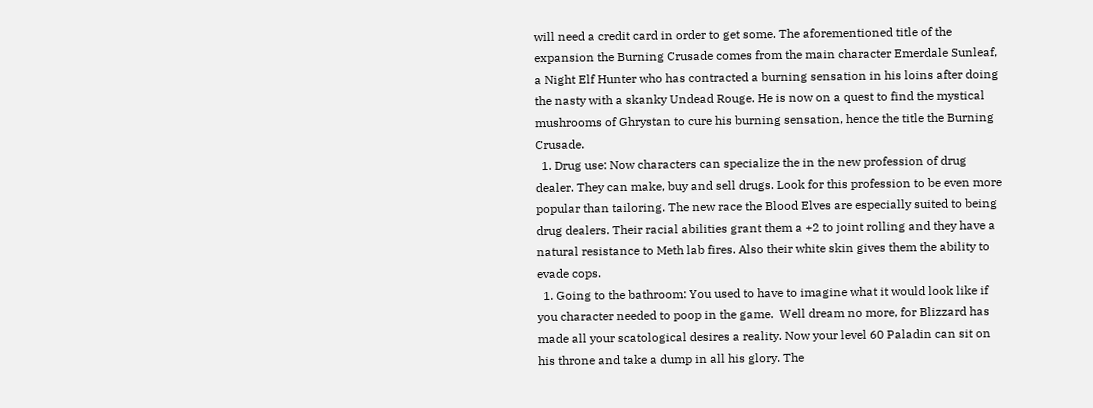will need a credit card in order to get some. The aforementioned title of the expansion the Burning Crusade comes from the main character Emerdale Sunleaf, a Night Elf Hunter who has contracted a burning sensation in his loins after doing the nasty with a skanky Undead Rouge. He is now on a quest to find the mystical mushrooms of Ghrystan to cure his burning sensation, hence the title the Burning Crusade.
  1. Drug use: Now characters can specialize the in the new profession of drug dealer. They can make, buy and sell drugs. Look for this profession to be even more popular than tailoring. The new race the Blood Elves are especially suited to being drug dealers. Their racial abilities grant them a +2 to joint rolling and they have a natural resistance to Meth lab fires. Also their white skin gives them the ability to evade cops.
  1. Going to the bathroom: You used to have to imagine what it would look like if you character needed to poop in the game.  Well dream no more, for Blizzard has made all your scatological desires a reality. Now your level 60 Paladin can sit on his throne and take a dump in all his glory. The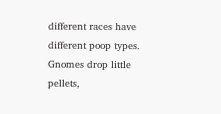different races have different poop types. Gnomes drop little pellets,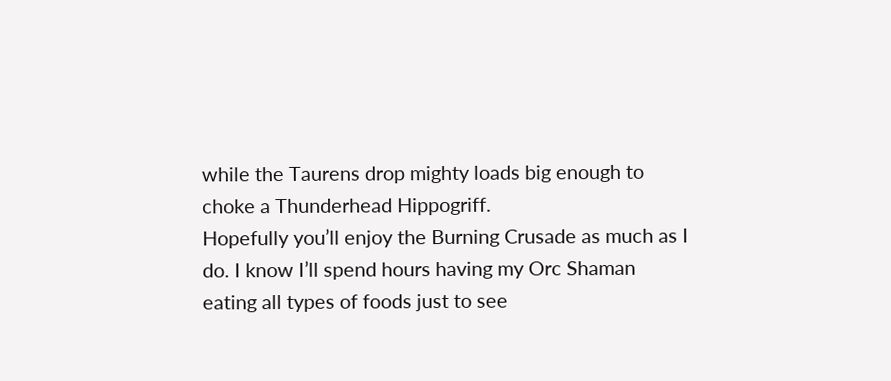while the Taurens drop mighty loads big enough to choke a Thunderhead Hippogriff.
Hopefully you’ll enjoy the Burning Crusade as much as I do. I know I’ll spend hours having my Orc Shaman eating all types of foods just to see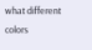what different colors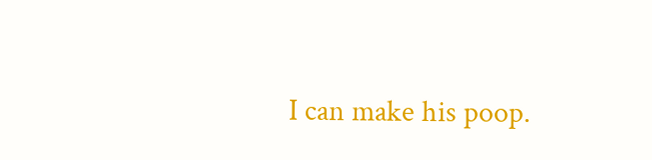I can make his poop.